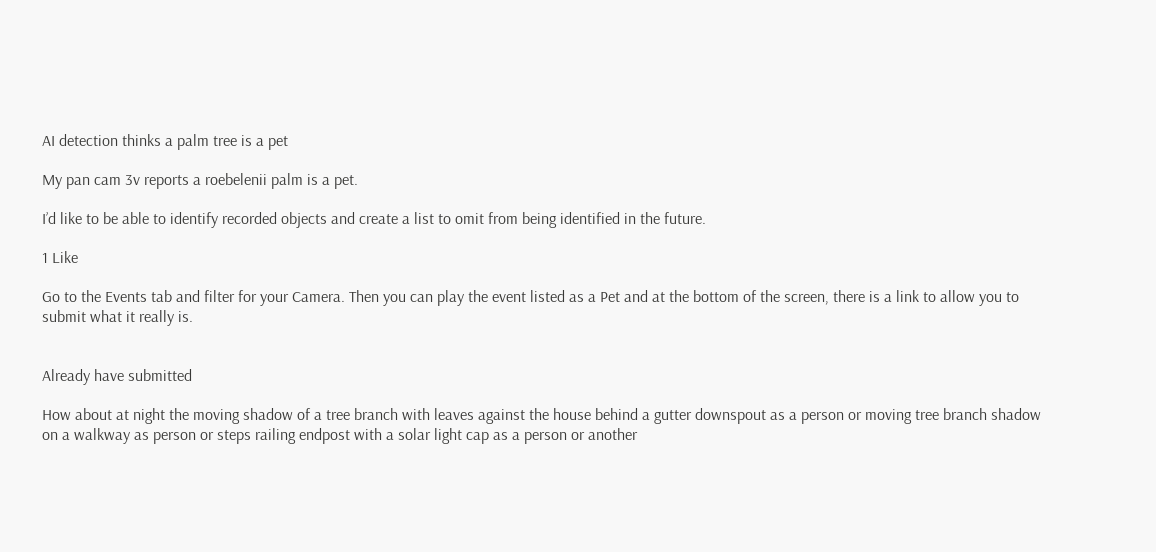AI detection thinks a palm tree is a pet

My pan cam 3v reports a roebelenii palm is a pet.

I’d like to be able to identify recorded objects and create a list to omit from being identified in the future.

1 Like

Go to the Events tab and filter for your Camera. Then you can play the event listed as a Pet and at the bottom of the screen, there is a link to allow you to submit what it really is.


Already have submitted

How about at night the moving shadow of a tree branch with leaves against the house behind a gutter downspout as a person or moving tree branch shadow on a walkway as person or steps railing endpost with a solar light cap as a person or another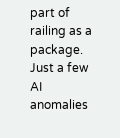part of railing as a package. Just a few AI anomalies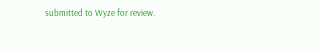submitted to Wyze for review.